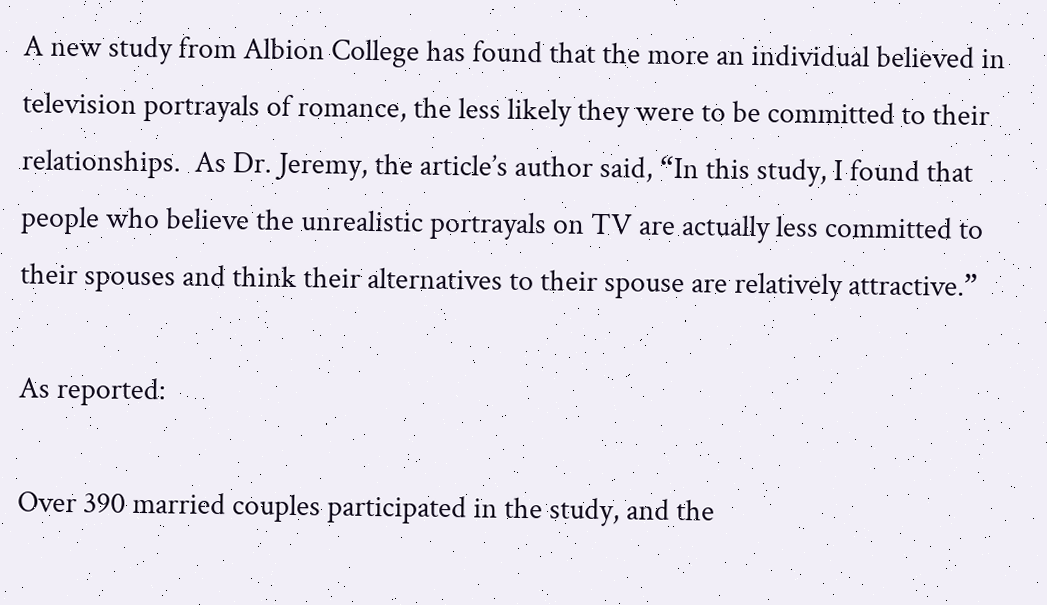A new study from Albion College has found that the more an individual believed in television portrayals of romance, the less likely they were to be committed to their relationships.  As Dr. Jeremy, the article’s author said, “In this study, I found that people who believe the unrealistic portrayals on TV are actually less committed to their spouses and think their alternatives to their spouse are relatively attractive.”

As reported:

Over 390 married couples participated in the study, and the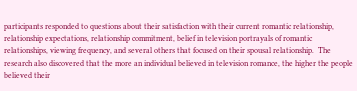participants responded to questions about their satisfaction with their current romantic relationship, relationship expectations, relationship commitment, belief in television portrayals of romantic relationships, viewing frequency, and several others that focused on their spousal relationship.  The research also discovered that the more an individual believed in television romance, the higher the people believed their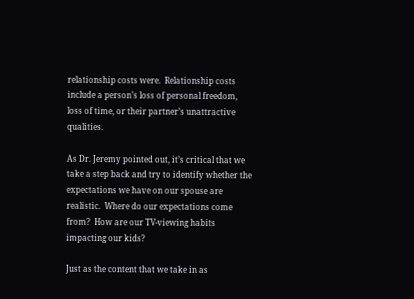relationship costs were.  Relationship costs include a person’s loss of personal freedom, loss of time, or their partner’s unattractive qualities.

As Dr. Jeremy pointed out, it’s critical that we take a step back and try to identify whether the expectations we have on our spouse are realistic.  Where do our expectations come from?  How are our TV-viewing habits impacting our kids?

Just as the content that we take in as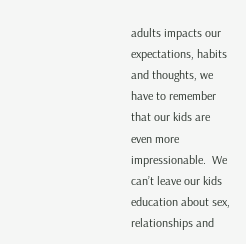adults impacts our expectations, habits and thoughts, we have to remember that our kids are even more impressionable.  We can’t leave our kids education about sex, relationships and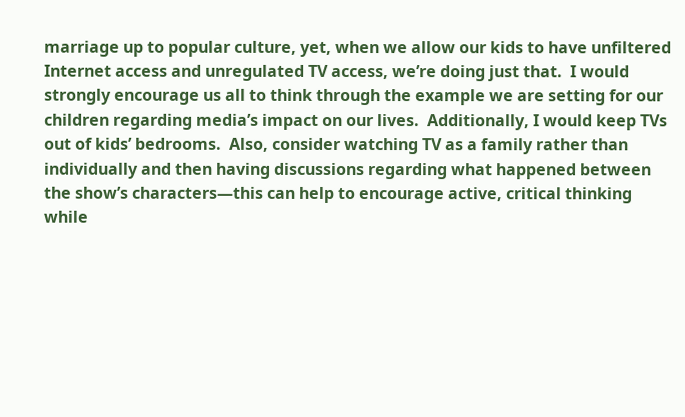marriage up to popular culture, yet, when we allow our kids to have unfiltered Internet access and unregulated TV access, we’re doing just that.  I would strongly encourage us all to think through the example we are setting for our children regarding media’s impact on our lives.  Additionally, I would keep TVs out of kids’ bedrooms.  Also, consider watching TV as a family rather than individually and then having discussions regarding what happened between the show’s characters—this can help to encourage active, critical thinking while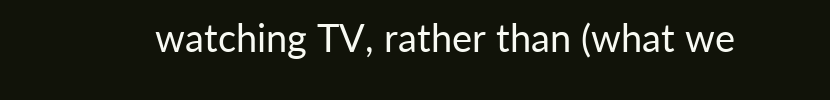watching TV, rather than (what we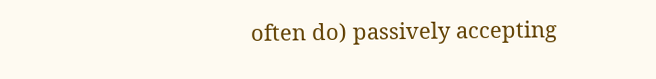often do) passively accepting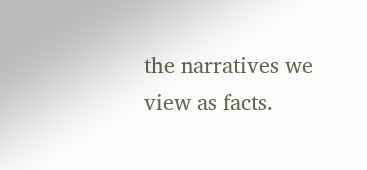the narratives we view as facts.